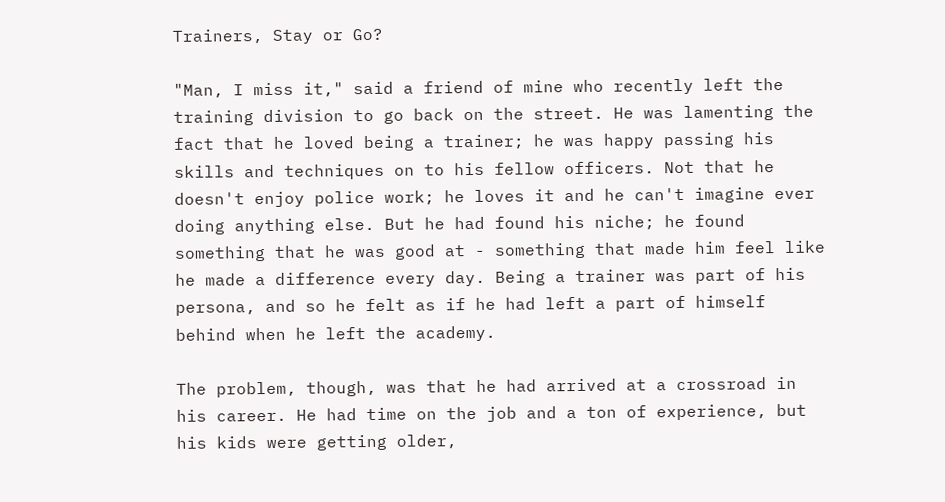Trainers, Stay or Go?

"Man, I miss it," said a friend of mine who recently left the training division to go back on the street. He was lamenting the fact that he loved being a trainer; he was happy passing his skills and techniques on to his fellow officers. Not that he doesn't enjoy police work; he loves it and he can't imagine ever doing anything else. But he had found his niche; he found something that he was good at - something that made him feel like he made a difference every day. Being a trainer was part of his persona, and so he felt as if he had left a part of himself behind when he left the academy.

The problem, though, was that he had arrived at a crossroad in his career. He had time on the job and a ton of experience, but his kids were getting older,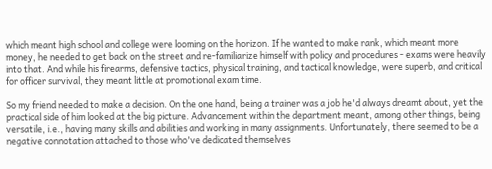which meant high school and college were looming on the horizon. If he wanted to make rank, which meant more money, he needed to get back on the street and re-familiarize himself with policy and procedures - exams were heavily into that. And while his firearms, defensive tactics, physical training, and tactical knowledge, were superb, and critical for officer survival, they meant little at promotional exam time.

So my friend needed to make a decision. On the one hand, being a trainer was a job he'd always dreamt about, yet the practical side of him looked at the big picture. Advancement within the department meant, among other things, being versatile, i.e., having many skills and abilities and working in many assignments. Unfortunately, there seemed to be a negative connotation attached to those who've dedicated themselves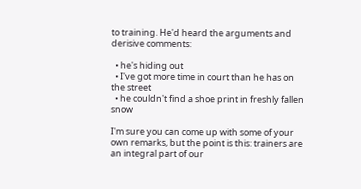to training. He'd heard the arguments and derisive comments:

  • he's hiding out
  • I've got more time in court than he has on the street
  • he couldn't find a shoe print in freshly fallen snow

I'm sure you can come up with some of your own remarks, but the point is this: trainers are an integral part of our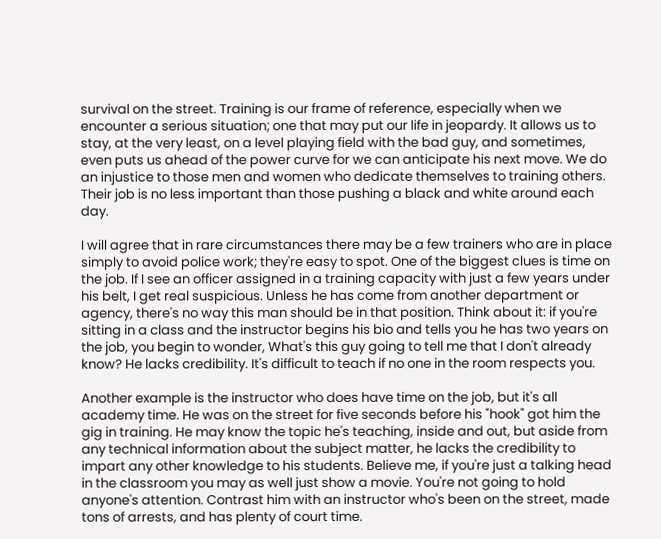survival on the street. Training is our frame of reference, especially when we encounter a serious situation; one that may put our life in jeopardy. It allows us to stay, at the very least, on a level playing field with the bad guy, and sometimes, even puts us ahead of the power curve for we can anticipate his next move. We do an injustice to those men and women who dedicate themselves to training others. Their job is no less important than those pushing a black and white around each day.

I will agree that in rare circumstances there may be a few trainers who are in place simply to avoid police work; they're easy to spot. One of the biggest clues is time on the job. If I see an officer assigned in a training capacity with just a few years under his belt, I get real suspicious. Unless he has come from another department or agency, there's no way this man should be in that position. Think about it: if you're sitting in a class and the instructor begins his bio and tells you he has two years on the job, you begin to wonder, What's this guy going to tell me that I don't already know? He lacks credibility. It's difficult to teach if no one in the room respects you.

Another example is the instructor who does have time on the job, but it's all academy time. He was on the street for five seconds before his "hook" got him the gig in training. He may know the topic he's teaching, inside and out, but aside from any technical information about the subject matter, he lacks the credibility to impart any other knowledge to his students. Believe me, if you're just a talking head in the classroom you may as well just show a movie. You're not going to hold anyone's attention. Contrast him with an instructor who's been on the street, made tons of arrests, and has plenty of court time.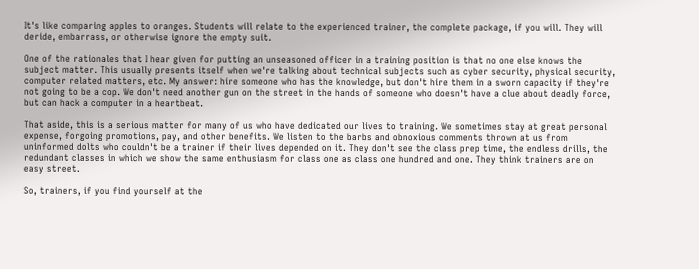It's like comparing apples to oranges. Students will relate to the experienced trainer, the complete package, if you will. They will deride, embarrass, or otherwise ignore the empty suit.

One of the rationales that I hear given for putting an unseasoned officer in a training position is that no one else knows the subject matter. This usually presents itself when we're talking about technical subjects such as cyber security, physical security, computer related matters, etc. My answer: hire someone who has the knowledge, but don't hire them in a sworn capacity if they're not going to be a cop. We don't need another gun on the street in the hands of someone who doesn't have a clue about deadly force, but can hack a computer in a heartbeat.

That aside, this is a serious matter for many of us who have dedicated our lives to training. We sometimes stay at great personal expense, forgoing promotions, pay, and other benefits. We listen to the barbs and obnoxious comments thrown at us from uninformed dolts who couldn't be a trainer if their lives depended on it. They don't see the class prep time, the endless drills, the redundant classes in which we show the same enthusiasm for class one as class one hundred and one. They think trainers are on easy street.

So, trainers, if you find yourself at the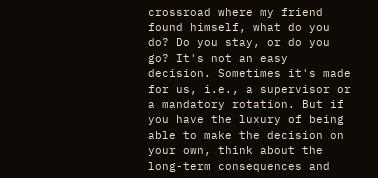crossroad where my friend found himself, what do you do? Do you stay, or do you go? It's not an easy decision. Sometimes it's made for us, i.e., a supervisor or a mandatory rotation. But if you have the luxury of being able to make the decision on your own, think about the long-term consequences and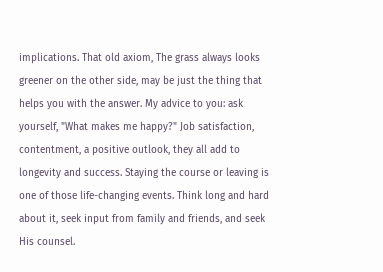implications. That old axiom, The grass always looks greener on the other side, may be just the thing that helps you with the answer. My advice to you: ask yourself, "What makes me happy?" Job satisfaction, contentment, a positive outlook, they all add to longevity and success. Staying the course or leaving is one of those life-changing events. Think long and hard about it, seek input from family and friends, and seek His counsel.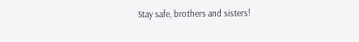Stay safe, brothers and sisters!